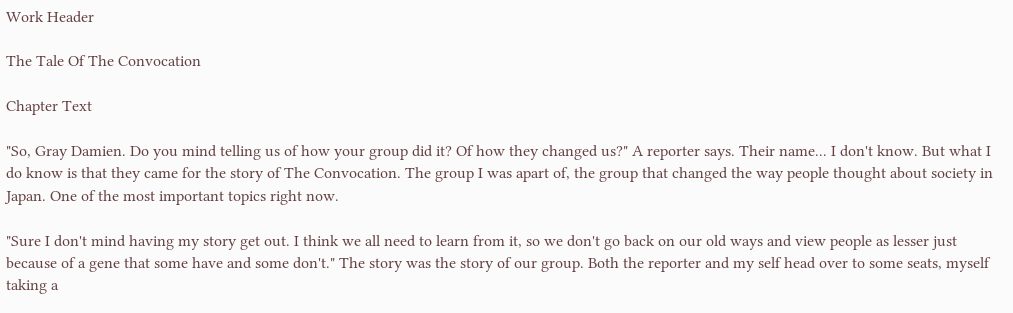Work Header

The Tale Of The Convocation

Chapter Text

"So, Gray Damien. Do you mind telling us of how your group did it? Of how they changed us?" A reporter says. Their name... I don't know. But what I do know is that they came for the story of The Convocation. The group I was apart of, the group that changed the way people thought about society in Japan. One of the most important topics right now.

"Sure I don't mind having my story get out. I think we all need to learn from it, so we don't go back on our old ways and view people as lesser just because of a gene that some have and some don't." The story was the story of our group. Both the reporter and my self head over to some seats, myself taking a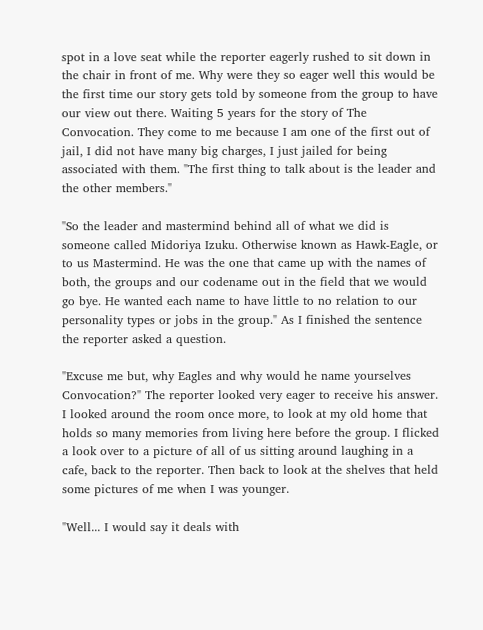spot in a love seat while the reporter eagerly rushed to sit down in the chair in front of me. Why were they so eager well this would be the first time our story gets told by someone from the group to have our view out there. Waiting 5 years for the story of The Convocation. They come to me because I am one of the first out of jail, I did not have many big charges, I just jailed for being associated with them. "The first thing to talk about is the leader and the other members."

"So the leader and mastermind behind all of what we did is someone called Midoriya Izuku. Otherwise known as Hawk-Eagle, or to us Mastermind. He was the one that came up with the names of both, the groups and our codename out in the field that we would go bye. He wanted each name to have little to no relation to our personality types or jobs in the group." As I finished the sentence the reporter asked a question.

"Excuse me but, why Eagles and why would he name yourselves Convocation?" The reporter looked very eager to receive his answer. I looked around the room once more, to look at my old home that holds so many memories from living here before the group. I flicked a look over to a picture of all of us sitting around laughing in a cafe, back to the reporter. Then back to look at the shelves that held some pictures of me when I was younger.

"Well... I would say it deals with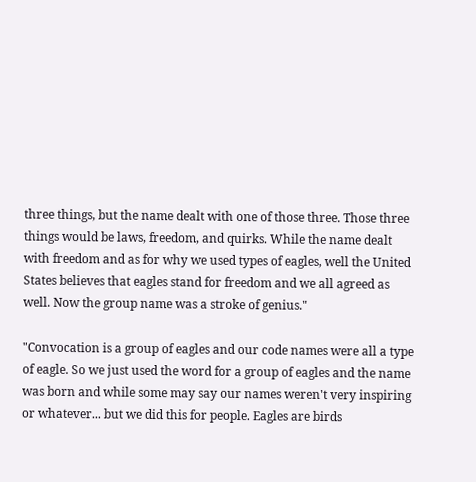three things, but the name dealt with one of those three. Those three things would be laws, freedom, and quirks. While the name dealt with freedom and as for why we used types of eagles, well the United States believes that eagles stand for freedom and we all agreed as well. Now the group name was a stroke of genius."

"Convocation is a group of eagles and our code names were all a type of eagle. So we just used the word for a group of eagles and the name was born and while some may say our names weren't very inspiring or whatever... but we did this for people. Eagles are birds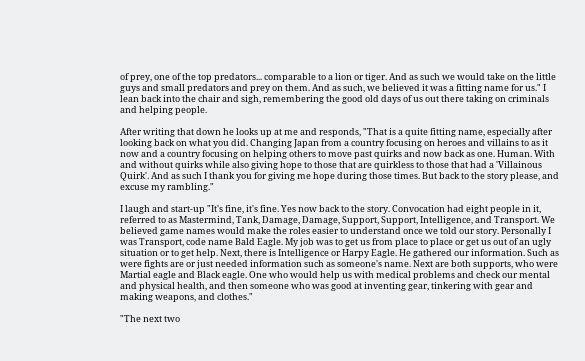of prey, one of the top predators... comparable to a lion or tiger. And as such we would take on the little guys and small predators and prey on them. And as such, we believed it was a fitting name for us." I lean back into the chair and sigh, remembering the good old days of us out there taking on criminals and helping people.

After writing that down he looks up at me and responds, "That is a quite fitting name, especially after looking back on what you did. Changing Japan from a country focusing on heroes and villains to as it now and a country focusing on helping others to move past quirks and now back as one. Human. With and without quirks while also giving hope to those that are quirkless to those that had a 'Villainous Quirk'. And as such I thank you for giving me hope during those times. But back to the story please, and excuse my rambling."

I laugh and start-up "It's fine, it's fine. Yes now back to the story. Convocation had eight people in it, referred to as Mastermind, Tank, Damage, Damage, Support, Support, Intelligence, and Transport. We believed game names would make the roles easier to understand once we told our story. Personally I was Transport, code name Bald Eagle. My job was to get us from place to place or get us out of an ugly situation or to get help. Next, there is Intelligence or Harpy Eagle. He gathered our information. Such as were fights are or just needed information such as someone's name. Next are both supports, who were Martial eagle and Black eagle. One who would help us with medical problems and check our mental and physical health, and then someone who was good at inventing gear, tinkering with gear and making weapons, and clothes."

"The next two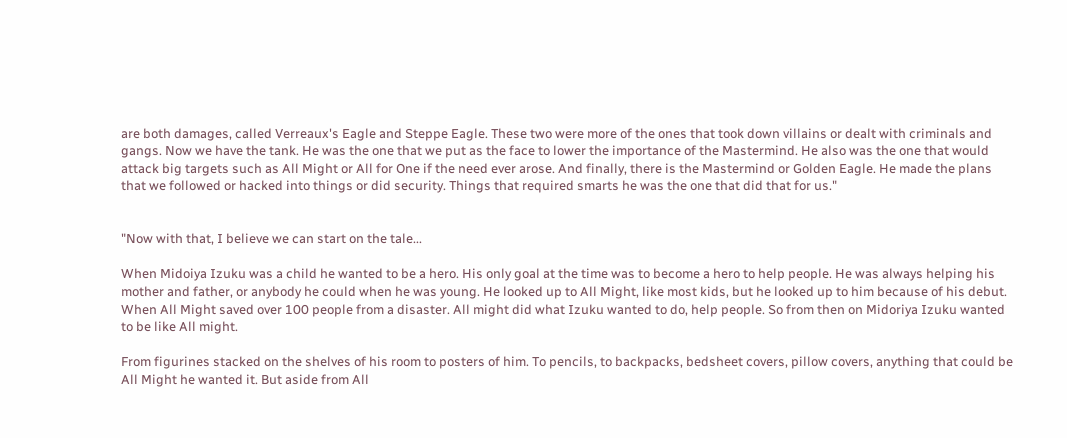are both damages, called Verreaux's Eagle and Steppe Eagle. These two were more of the ones that took down villains or dealt with criminals and gangs. Now we have the tank. He was the one that we put as the face to lower the importance of the Mastermind. He also was the one that would attack big targets such as All Might or All for One if the need ever arose. And finally, there is the Mastermind or Golden Eagle. He made the plans that we followed or hacked into things or did security. Things that required smarts he was the one that did that for us."


"Now with that, I believe we can start on the tale...

When Midoiya Izuku was a child he wanted to be a hero. His only goal at the time was to become a hero to help people. He was always helping his mother and father, or anybody he could when he was young. He looked up to All Might, like most kids, but he looked up to him because of his debut. When All Might saved over 100 people from a disaster. All might did what Izuku wanted to do, help people. So from then on Midoriya Izuku wanted to be like All might.

From figurines stacked on the shelves of his room to posters of him. To pencils, to backpacks, bedsheet covers, pillow covers, anything that could be All Might he wanted it. But aside from All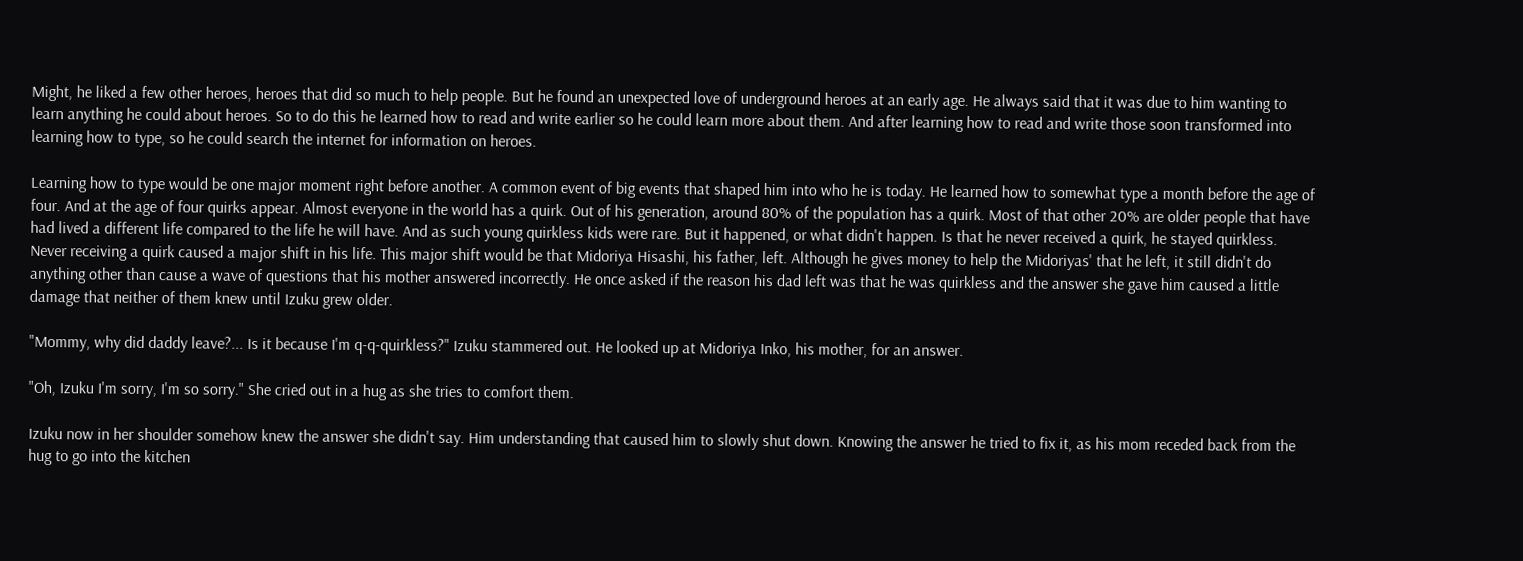Might, he liked a few other heroes, heroes that did so much to help people. But he found an unexpected love of underground heroes at an early age. He always said that it was due to him wanting to learn anything he could about heroes. So to do this he learned how to read and write earlier so he could learn more about them. And after learning how to read and write those soon transformed into learning how to type, so he could search the internet for information on heroes.

Learning how to type would be one major moment right before another. A common event of big events that shaped him into who he is today. He learned how to somewhat type a month before the age of four. And at the age of four quirks appear. Almost everyone in the world has a quirk. Out of his generation, around 80% of the population has a quirk. Most of that other 20% are older people that have had lived a different life compared to the life he will have. And as such young quirkless kids were rare. But it happened, or what didn't happen. Is that he never received a quirk, he stayed quirkless. Never receiving a quirk caused a major shift in his life. This major shift would be that Midoriya Hisashi, his father, left. Although he gives money to help the Midoriyas' that he left, it still didn't do anything other than cause a wave of questions that his mother answered incorrectly. He once asked if the reason his dad left was that he was quirkless and the answer she gave him caused a little damage that neither of them knew until Izuku grew older.

"Mommy, why did daddy leave?... Is it because I'm q-q-quirkless?" Izuku stammered out. He looked up at Midoriya Inko, his mother, for an answer.

"Oh, Izuku I'm sorry, I'm so sorry." She cried out in a hug as she tries to comfort them.

Izuku now in her shoulder somehow knew the answer she didn't say. Him understanding that caused him to slowly shut down. Knowing the answer he tried to fix it, as his mom receded back from the hug to go into the kitchen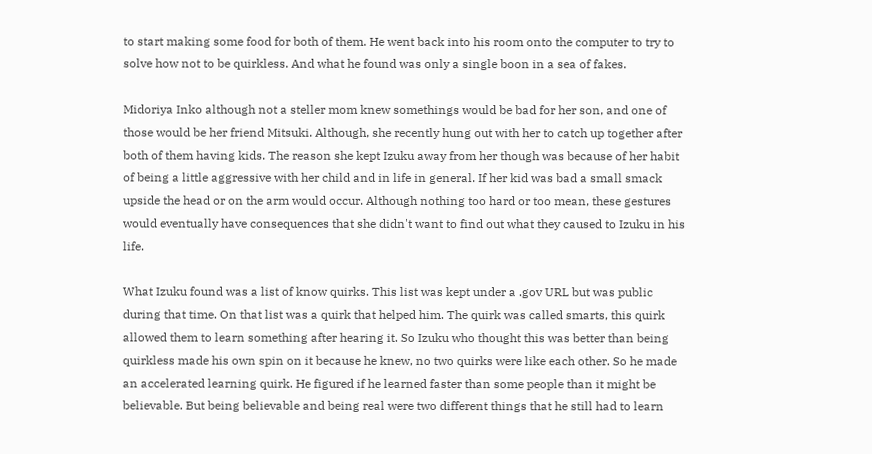to start making some food for both of them. He went back into his room onto the computer to try to solve how not to be quirkless. And what he found was only a single boon in a sea of fakes.

Midoriya Inko although not a steller mom knew somethings would be bad for her son, and one of those would be her friend Mitsuki. Although, she recently hung out with her to catch up together after both of them having kids. The reason she kept Izuku away from her though was because of her habit of being a little aggressive with her child and in life in general. If her kid was bad a small smack upside the head or on the arm would occur. Although nothing too hard or too mean, these gestures would eventually have consequences that she didn't want to find out what they caused to Izuku in his life.

What Izuku found was a list of know quirks. This list was kept under a .gov URL but was public during that time. On that list was a quirk that helped him. The quirk was called smarts, this quirk allowed them to learn something after hearing it. So Izuku who thought this was better than being quirkless made his own spin on it because he knew, no two quirks were like each other. So he made an accelerated learning quirk. He figured if he learned faster than some people than it might be believable. But being believable and being real were two different things that he still had to learn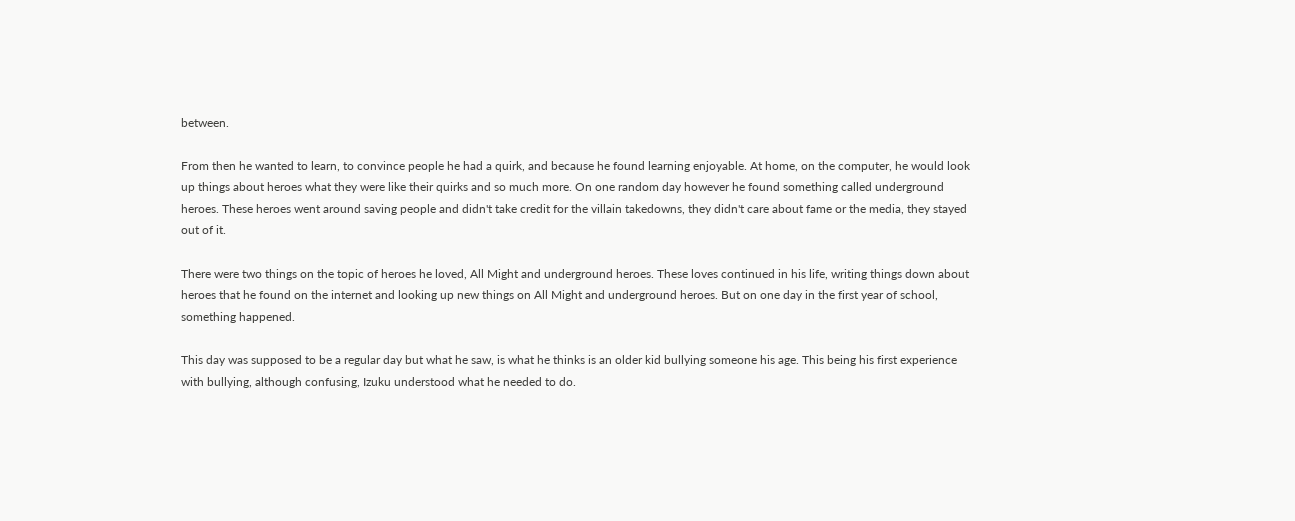between.

From then he wanted to learn, to convince people he had a quirk, and because he found learning enjoyable. At home, on the computer, he would look up things about heroes what they were like their quirks and so much more. On one random day however he found something called underground heroes. These heroes went around saving people and didn't take credit for the villain takedowns, they didn't care about fame or the media, they stayed out of it.

There were two things on the topic of heroes he loved, All Might and underground heroes. These loves continued in his life, writing things down about heroes that he found on the internet and looking up new things on All Might and underground heroes. But on one day in the first year of school, something happened.

This day was supposed to be a regular day but what he saw, is what he thinks is an older kid bullying someone his age. This being his first experience with bullying, although confusing, Izuku understood what he needed to do.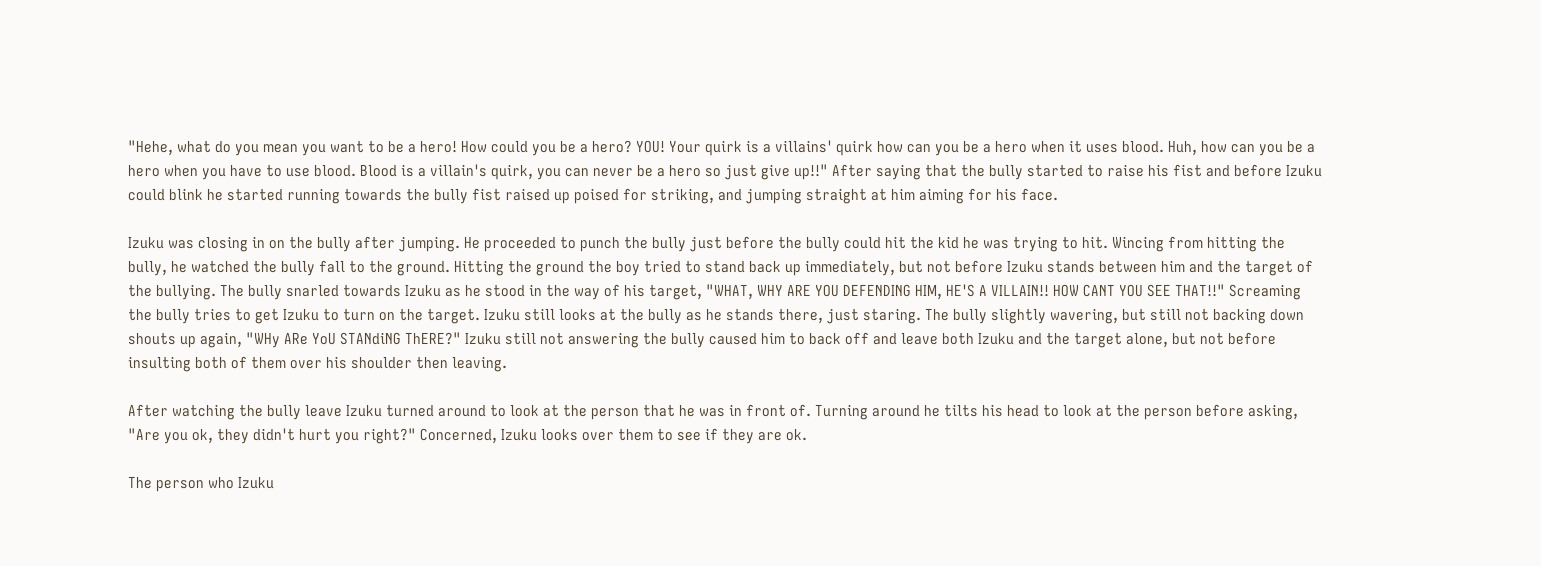"Hehe, what do you mean you want to be a hero! How could you be a hero? YOU! Your quirk is a villains' quirk how can you be a hero when it uses blood. Huh, how can you be a hero when you have to use blood. Blood is a villain's quirk, you can never be a hero so just give up!!" After saying that the bully started to raise his fist and before Izuku could blink he started running towards the bully fist raised up poised for striking, and jumping straight at him aiming for his face.

Izuku was closing in on the bully after jumping. He proceeded to punch the bully just before the bully could hit the kid he was trying to hit. Wincing from hitting the bully, he watched the bully fall to the ground. Hitting the ground the boy tried to stand back up immediately, but not before Izuku stands between him and the target of the bullying. The bully snarled towards Izuku as he stood in the way of his target, "WHAT, WHY ARE YOU DEFENDING HIM, HE'S A VILLAIN!! HOW CANT YOU SEE THAT!!" Screaming the bully tries to get Izuku to turn on the target. Izuku still looks at the bully as he stands there, just staring. The bully slightly wavering, but still not backing down shouts up again, "WHy ARe YoU STANdiNG ThERE?" Izuku still not answering the bully caused him to back off and leave both Izuku and the target alone, but not before insulting both of them over his shoulder then leaving.

After watching the bully leave Izuku turned around to look at the person that he was in front of. Turning around he tilts his head to look at the person before asking, "Are you ok, they didn't hurt you right?" Concerned, Izuku looks over them to see if they are ok.

The person who Izuku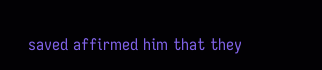saved affirmed him that they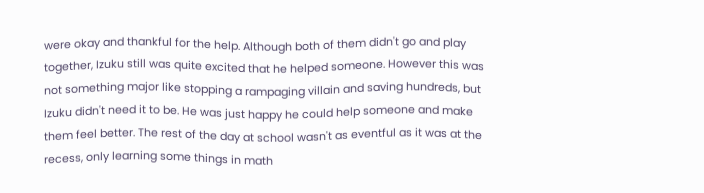were okay and thankful for the help. Although both of them didn't go and play together, Izuku still was quite excited that he helped someone. However this was not something major like stopping a rampaging villain and saving hundreds, but Izuku didn't need it to be. He was just happy he could help someone and make them feel better. The rest of the day at school wasn't as eventful as it was at the recess, only learning some things in math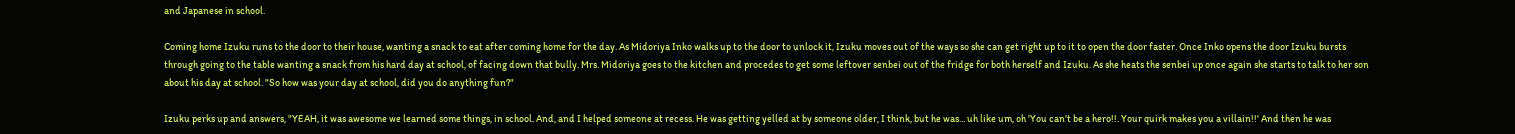and Japanese in school.

Coming home Izuku runs to the door to their house, wanting a snack to eat after coming home for the day. As Midoriya Inko walks up to the door to unlock it, Izuku moves out of the ways so she can get right up to it to open the door faster. Once Inko opens the door Izuku bursts through going to the table wanting a snack from his hard day at school, of facing down that bully. Mrs. Midoriya goes to the kitchen and procedes to get some leftover senbei out of the fridge for both herself and Izuku. As she heats the senbei up once again she starts to talk to her son about his day at school. "So how was your day at school, did you do anything fun?"

Izuku perks up and answers, "YEAH, it was awesome we learned some things, in school. And, and I helped someone at recess. He was getting yelled at by someone older, I think, but he was... uh like um, oh 'You can't be a hero!!. Your quirk makes you a villain!!' And then he was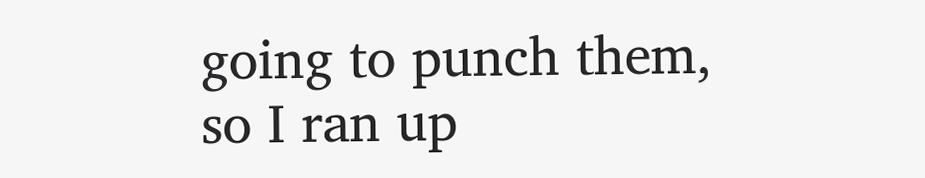going to punch them, so I ran up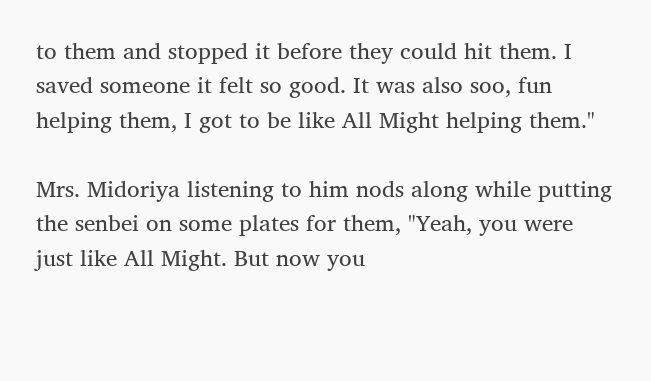to them and stopped it before they could hit them. I saved someone it felt so good. It was also soo, fun helping them, I got to be like All Might helping them."

Mrs. Midoriya listening to him nods along while putting the senbei on some plates for them, "Yeah, you were just like All Might. But now you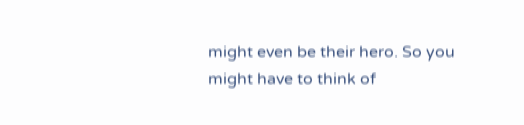might even be their hero. So you might have to think of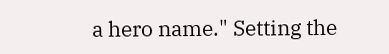a hero name." Setting the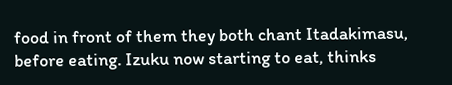food in front of them they both chant Itadakimasu, before eating. Izuku now starting to eat, thinks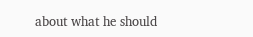about what he should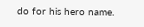do for his hero name.